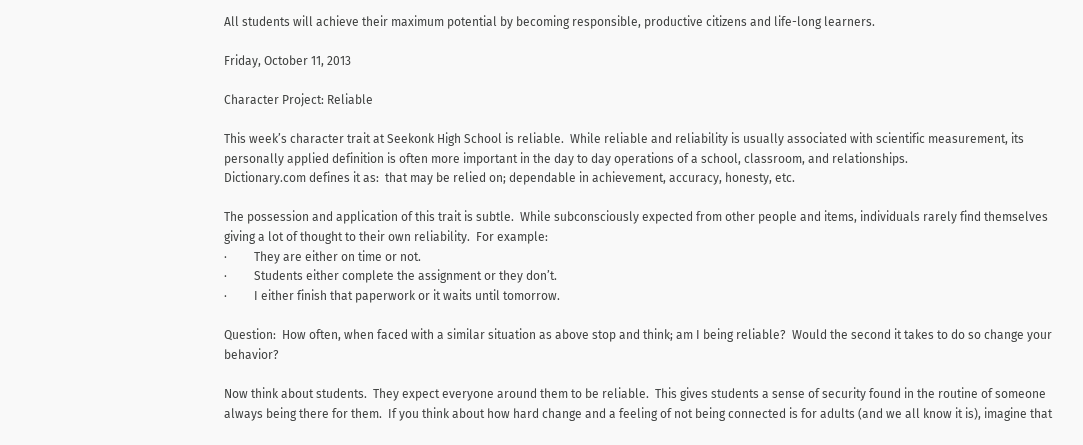All students will achieve their maximum potential by becoming responsible, productive citizens and life-long learners.

Friday, October 11, 2013

Character Project: Reliable

This week’s character trait at Seekonk High School is reliable.  While reliable and reliability is usually associated with scientific measurement, its personally applied definition is often more important in the day to day operations of a school, classroom, and relationships.
Dictionary.com defines it as:  that may be relied on; dependable in achievement, accuracy, honesty, etc.

The possession and application of this trait is subtle.  While subconsciously expected from other people and items, individuals rarely find themselves giving a lot of thought to their own reliability.  For example:
·         They are either on time or not.
·         Students either complete the assignment or they don’t.
·         I either finish that paperwork or it waits until tomorrow.

Question:  How often, when faced with a similar situation as above stop and think; am I being reliable?  Would the second it takes to do so change your behavior?

Now think about students.  They expect everyone around them to be reliable.  This gives students a sense of security found in the routine of someone always being there for them.  If you think about how hard change and a feeling of not being connected is for adults (and we all know it is), imagine that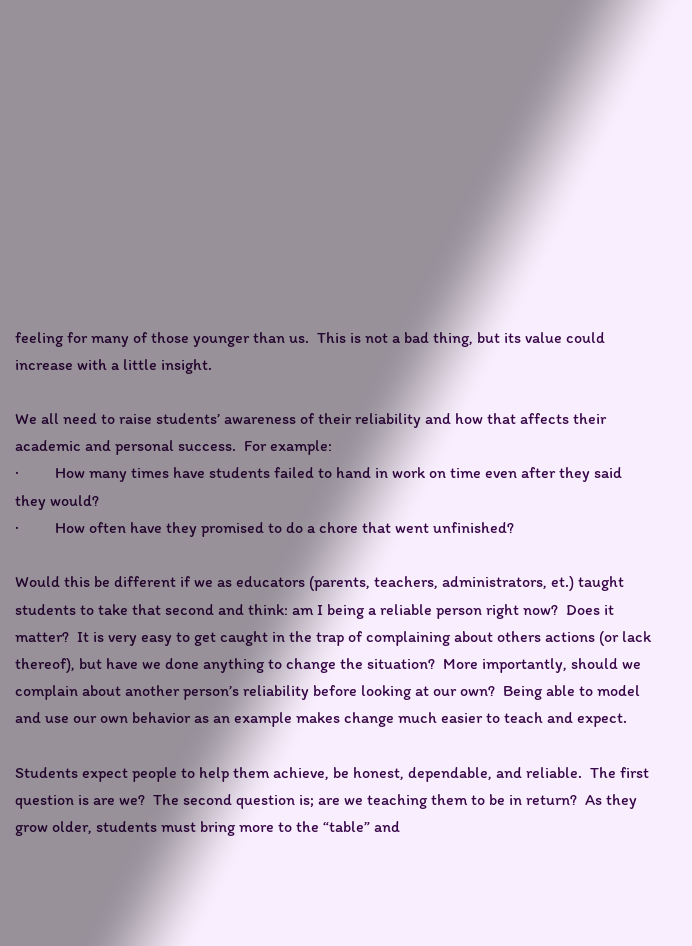feeling for many of those younger than us.  This is not a bad thing, but its value could increase with a little insight.

We all need to raise students’ awareness of their reliability and how that affects their academic and personal success.  For example:
·         How many times have students failed to hand in work on time even after they said they would?
·         How often have they promised to do a chore that went unfinished?

Would this be different if we as educators (parents, teachers, administrators, et.) taught students to take that second and think: am I being a reliable person right now?  Does it matter?  It is very easy to get caught in the trap of complaining about others actions (or lack thereof), but have we done anything to change the situation?  More importantly, should we complain about another person’s reliability before looking at our own?  Being able to model and use our own behavior as an example makes change much easier to teach and expect.

Students expect people to help them achieve, be honest, dependable, and reliable.  The first question is are we?  The second question is; are we teaching them to be in return?  As they grow older, students must bring more to the “table” and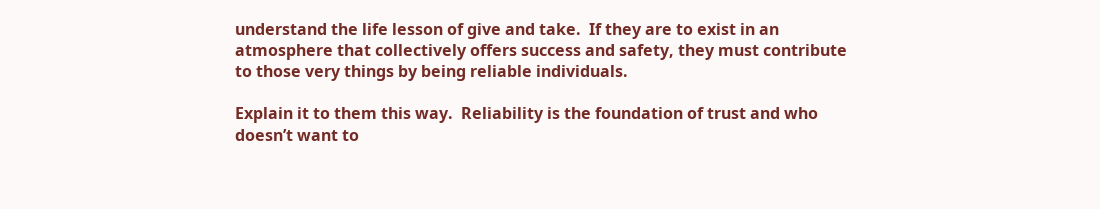understand the life lesson of give and take.  If they are to exist in an atmosphere that collectively offers success and safety, they must contribute to those very things by being reliable individuals.

Explain it to them this way.  Reliability is the foundation of trust and who doesn’t want to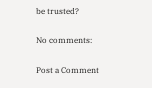be trusted?

No comments:

Post a Comment